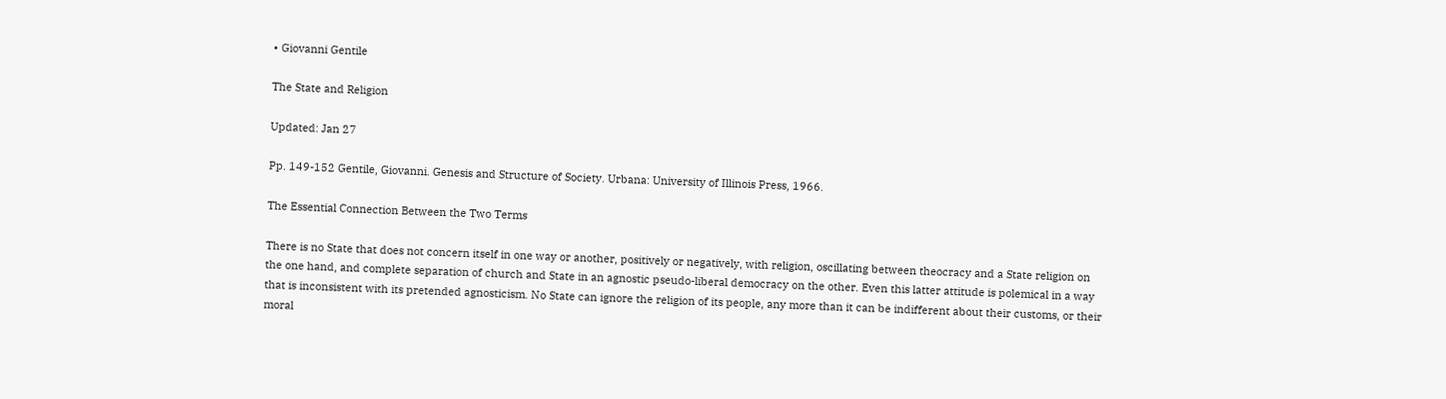• Giovanni Gentile

The State and Religion

Updated: Jan 27

Pp. 149-152 Gentile, Giovanni. Genesis and Structure of Society. Urbana: University of Illinois Press, 1966.

The Essential Connection Between the Two Terms

There is no State that does not concern itself in one way or another, positively or negatively, with religion, oscillating between theocracy and a State religion on the one hand, and complete separation of church and State in an agnostic pseudo-liberal democracy on the other. Even this latter attitude is polemical in a way that is inconsistent with its pretended agnosticism. No State can ignore the religion of its people, any more than it can be indifferent about their customs, or their moral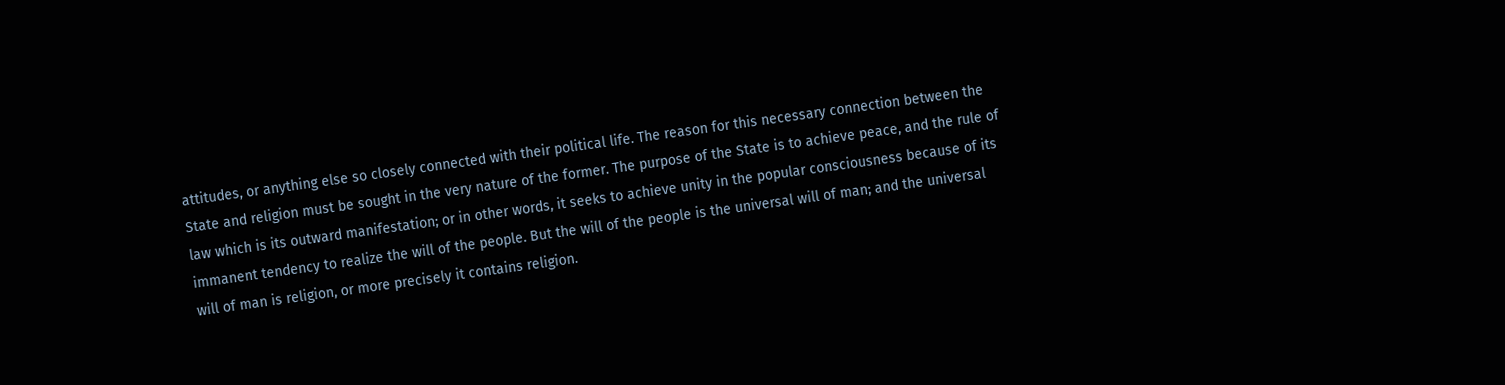attitudes, or anything else so closely connected with their political life. The reason for this necessary connection between the State and religion must be sought in the very nature of the former. The purpose of the State is to achieve peace, and the rule of law which is its outward manifestation; or in other words, it seeks to achieve unity in the popular consciousness because of its immanent tendency to realize the will of the people. But the will of the people is the universal will of man; and the universal will of man is religion, or more precisely it contains religion.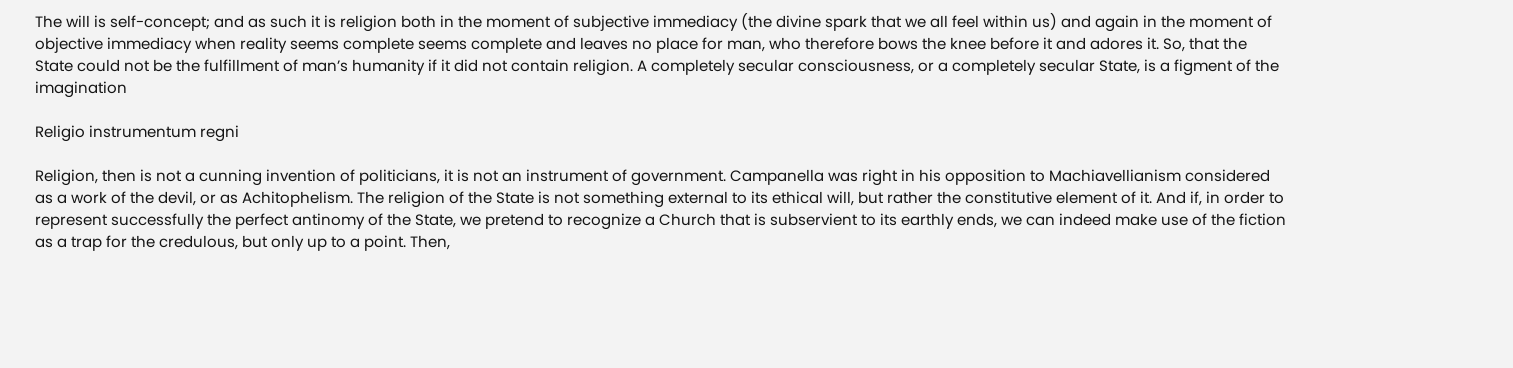The will is self-concept; and as such it is religion both in the moment of subjective immediacy (the divine spark that we all feel within us) and again in the moment of objective immediacy when reality seems complete seems complete and leaves no place for man, who therefore bows the knee before it and adores it. So, that the State could not be the fulfillment of man’s humanity if it did not contain religion. A completely secular consciousness, or a completely secular State, is a figment of the imagination

Religio instrumentum regni

Religion, then is not a cunning invention of politicians, it is not an instrument of government. Campanella was right in his opposition to Machiavellianism considered as a work of the devil, or as Achitophelism. The religion of the State is not something external to its ethical will, but rather the constitutive element of it. And if, in order to represent successfully the perfect antinomy of the State, we pretend to recognize a Church that is subservient to its earthly ends, we can indeed make use of the fiction as a trap for the credulous, but only up to a point. Then,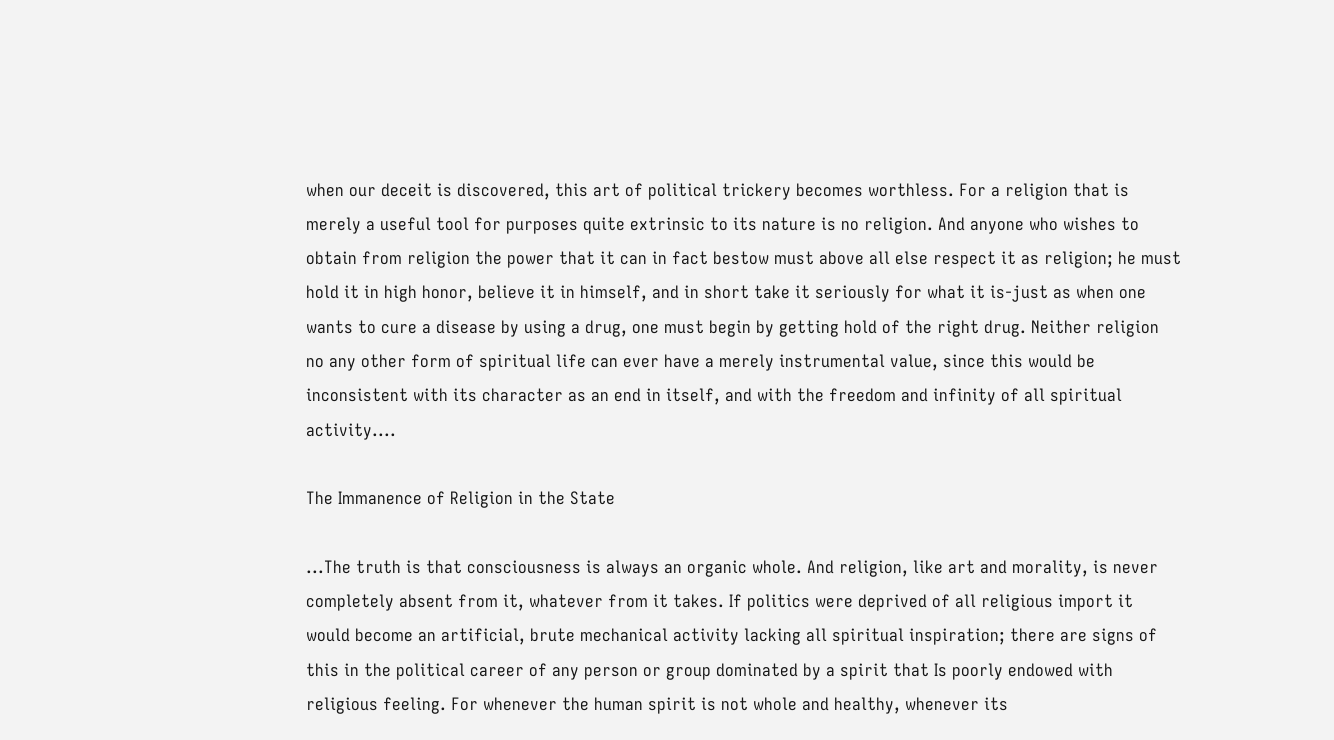when our deceit is discovered, this art of political trickery becomes worthless. For a religion that is merely a useful tool for purposes quite extrinsic to its nature is no religion. And anyone who wishes to obtain from religion the power that it can in fact bestow must above all else respect it as religion; he must hold it in high honor, believe it in himself, and in short take it seriously for what it is-just as when one wants to cure a disease by using a drug, one must begin by getting hold of the right drug. Neither religion no any other form of spiritual life can ever have a merely instrumental value, since this would be inconsistent with its character as an end in itself, and with the freedom and infinity of all spiritual activity....

The Immanence of Religion in the State

...The truth is that consciousness is always an organic whole. And religion, like art and morality, is never completely absent from it, whatever from it takes. If politics were deprived of all religious import it would become an artificial, brute mechanical activity lacking all spiritual inspiration; there are signs of this in the political career of any person or group dominated by a spirit that Is poorly endowed with religious feeling. For whenever the human spirit is not whole and healthy, whenever its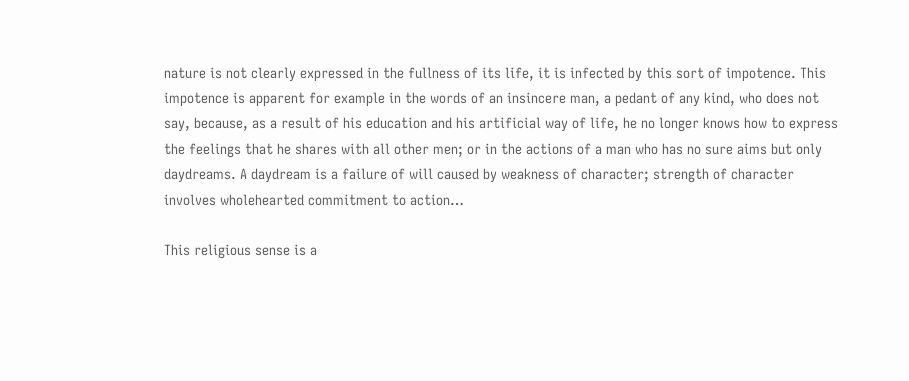nature is not clearly expressed in the fullness of its life, it is infected by this sort of impotence. This impotence is apparent for example in the words of an insincere man, a pedant of any kind, who does not say, because, as a result of his education and his artificial way of life, he no longer knows how to express the feelings that he shares with all other men; or in the actions of a man who has no sure aims but only daydreams. A daydream is a failure of will caused by weakness of character; strength of character involves wholehearted commitment to action…

This religious sense is a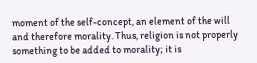moment of the self-concept, an element of the will and therefore morality. Thus, religion is not properly something to be added to morality; it is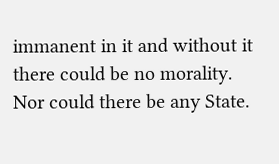immanent in it and without it there could be no morality. Nor could there be any State.